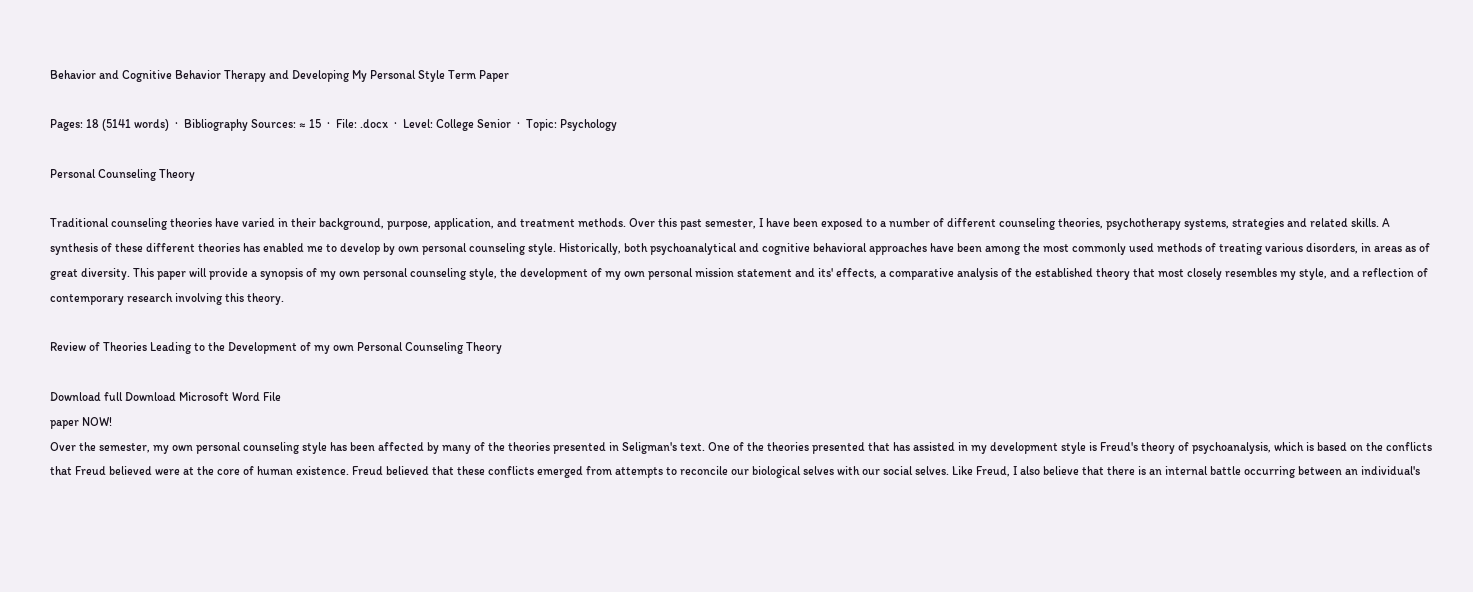Behavior and Cognitive Behavior Therapy and Developing My Personal Style Term Paper

Pages: 18 (5141 words)  ·  Bibliography Sources: ≈ 15  ·  File: .docx  ·  Level: College Senior  ·  Topic: Psychology

Personal Counseling Theory

Traditional counseling theories have varied in their background, purpose, application, and treatment methods. Over this past semester, I have been exposed to a number of different counseling theories, psychotherapy systems, strategies and related skills. A synthesis of these different theories has enabled me to develop by own personal counseling style. Historically, both psychoanalytical and cognitive behavioral approaches have been among the most commonly used methods of treating various disorders, in areas as of great diversity. This paper will provide a synopsis of my own personal counseling style, the development of my own personal mission statement and its' effects, a comparative analysis of the established theory that most closely resembles my style, and a reflection of contemporary research involving this theory.

Review of Theories Leading to the Development of my own Personal Counseling Theory

Download full Download Microsoft Word File
paper NOW!
Over the semester, my own personal counseling style has been affected by many of the theories presented in Seligman's text. One of the theories presented that has assisted in my development style is Freud's theory of psychoanalysis, which is based on the conflicts that Freud believed were at the core of human existence. Freud believed that these conflicts emerged from attempts to reconcile our biological selves with our social selves. Like Freud, I also believe that there is an internal battle occurring between an individual's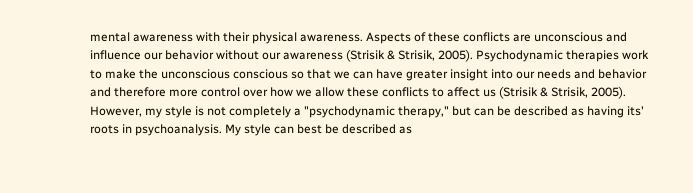mental awareness with their physical awareness. Aspects of these conflicts are unconscious and influence our behavior without our awareness (Strisik & Strisik, 2005). Psychodynamic therapies work to make the unconscious conscious so that we can have greater insight into our needs and behavior and therefore more control over how we allow these conflicts to affect us (Strisik & Strisik, 2005). However, my style is not completely a "psychodynamic therapy," but can be described as having its' roots in psychoanalysis. My style can best be described as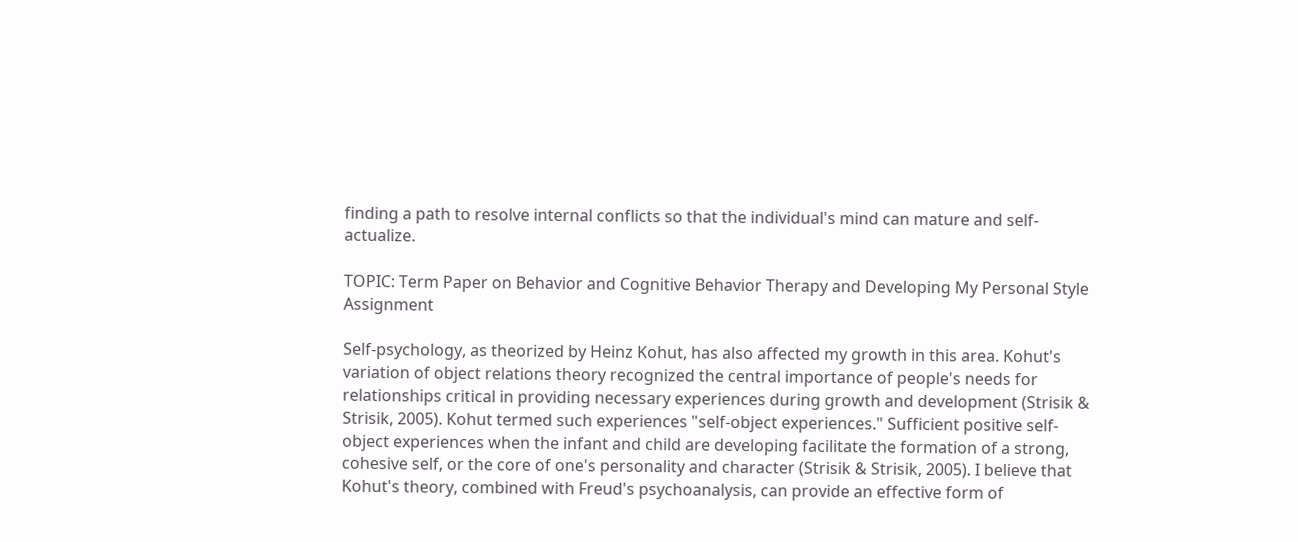finding a path to resolve internal conflicts so that the individual's mind can mature and self-actualize.

TOPIC: Term Paper on Behavior and Cognitive Behavior Therapy and Developing My Personal Style Assignment

Self-psychology, as theorized by Heinz Kohut, has also affected my growth in this area. Kohut's variation of object relations theory recognized the central importance of people's needs for relationships critical in providing necessary experiences during growth and development (Strisik & Strisik, 2005). Kohut termed such experiences "self-object experiences." Sufficient positive self-object experiences when the infant and child are developing facilitate the formation of a strong, cohesive self, or the core of one's personality and character (Strisik & Strisik, 2005). I believe that Kohut's theory, combined with Freud's psychoanalysis, can provide an effective form of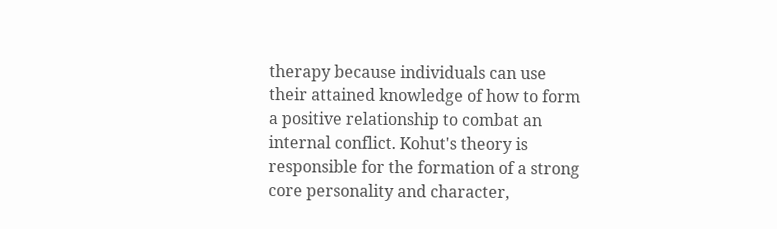therapy because individuals can use their attained knowledge of how to form a positive relationship to combat an internal conflict. Kohut's theory is responsible for the formation of a strong core personality and character,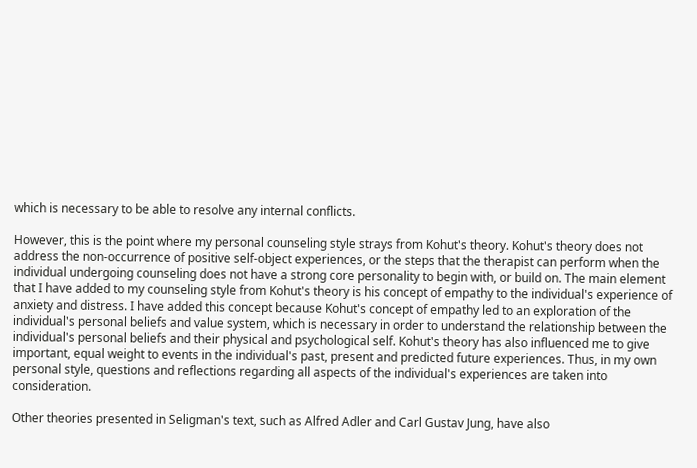which is necessary to be able to resolve any internal conflicts.

However, this is the point where my personal counseling style strays from Kohut's theory. Kohut's theory does not address the non-occurrence of positive self-object experiences, or the steps that the therapist can perform when the individual undergoing counseling does not have a strong core personality to begin with, or build on. The main element that I have added to my counseling style from Kohut's theory is his concept of empathy to the individual's experience of anxiety and distress. I have added this concept because Kohut's concept of empathy led to an exploration of the individual's personal beliefs and value system, which is necessary in order to understand the relationship between the individual's personal beliefs and their physical and psychological self. Kohut's theory has also influenced me to give important, equal weight to events in the individual's past, present and predicted future experiences. Thus, in my own personal style, questions and reflections regarding all aspects of the individual's experiences are taken into consideration.

Other theories presented in Seligman's text, such as Alfred Adler and Carl Gustav Jung, have also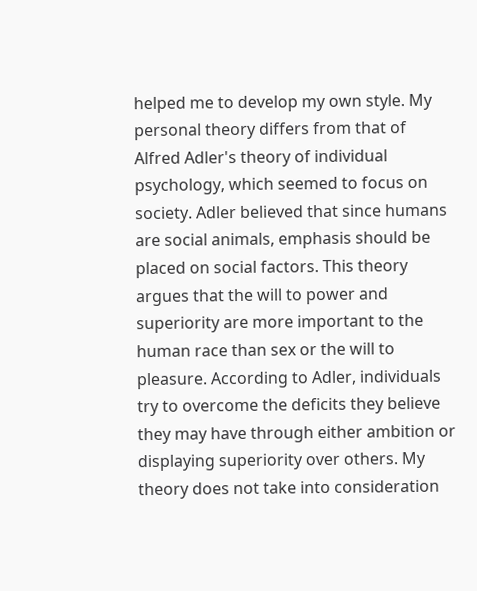helped me to develop my own style. My personal theory differs from that of Alfred Adler's theory of individual psychology, which seemed to focus on society. Adler believed that since humans are social animals, emphasis should be placed on social factors. This theory argues that the will to power and superiority are more important to the human race than sex or the will to pleasure. According to Adler, individuals try to overcome the deficits they believe they may have through either ambition or displaying superiority over others. My theory does not take into consideration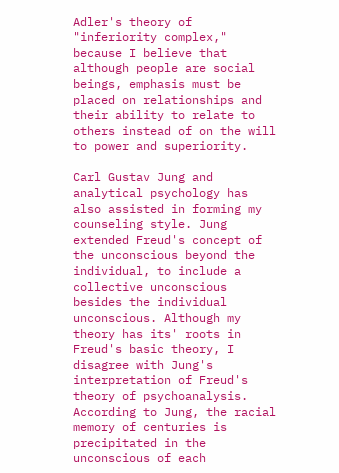Adler's theory of "inferiority complex," because I believe that although people are social beings, emphasis must be placed on relationships and their ability to relate to others instead of on the will to power and superiority.

Carl Gustav Jung and analytical psychology has also assisted in forming my counseling style. Jung extended Freud's concept of the unconscious beyond the individual, to include a collective unconscious besides the individual unconscious. Although my theory has its' roots in Freud's basic theory, I disagree with Jung's interpretation of Freud's theory of psychoanalysis. According to Jung, the racial memory of centuries is precipitated in the unconscious of each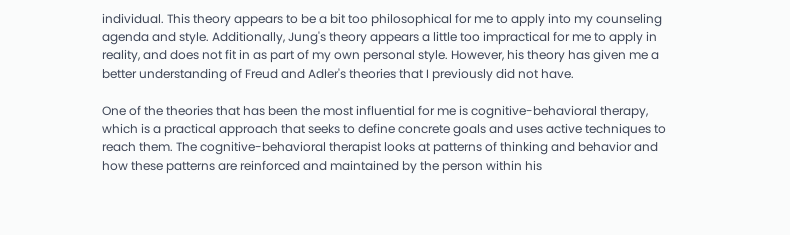individual. This theory appears to be a bit too philosophical for me to apply into my counseling agenda and style. Additionally, Jung's theory appears a little too impractical for me to apply in reality, and does not fit in as part of my own personal style. However, his theory has given me a better understanding of Freud and Adler's theories that I previously did not have.

One of the theories that has been the most influential for me is cognitive-behavioral therapy, which is a practical approach that seeks to define concrete goals and uses active techniques to reach them. The cognitive-behavioral therapist looks at patterns of thinking and behavior and how these patterns are reinforced and maintained by the person within his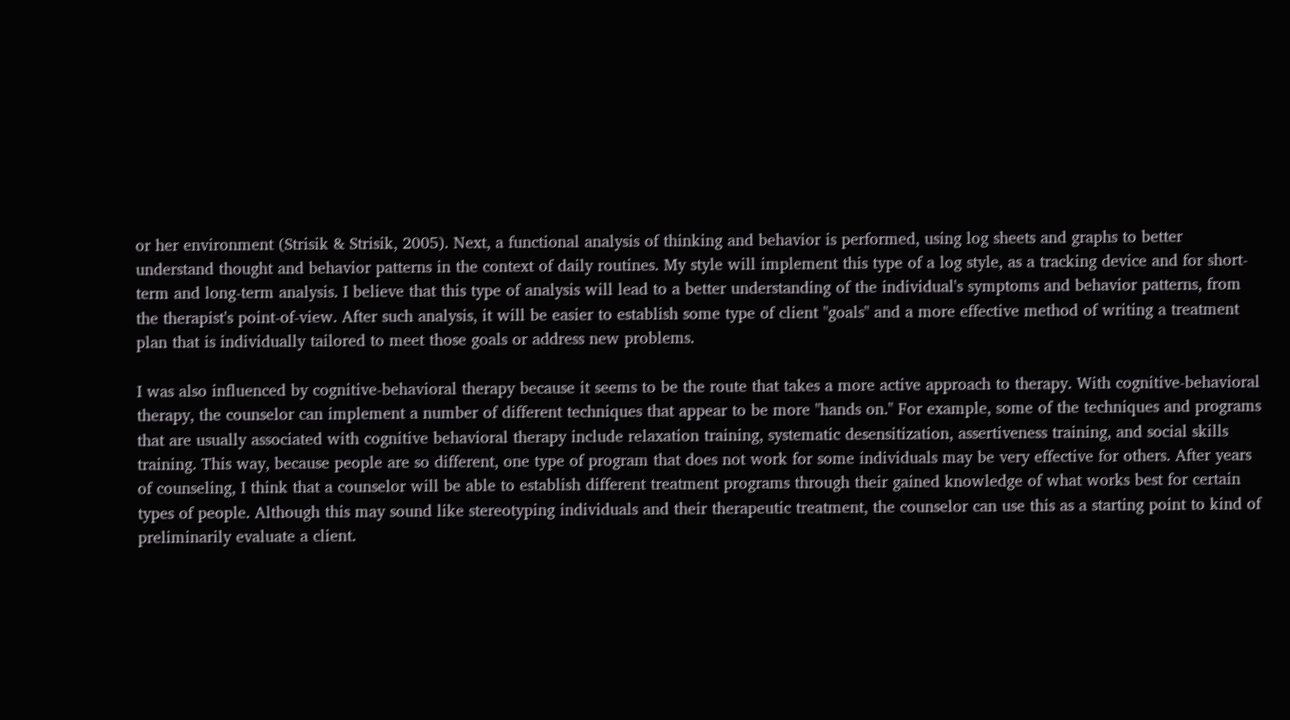or her environment (Strisik & Strisik, 2005). Next, a functional analysis of thinking and behavior is performed, using log sheets and graphs to better understand thought and behavior patterns in the context of daily routines. My style will implement this type of a log style, as a tracking device and for short-term and long-term analysis. I believe that this type of analysis will lead to a better understanding of the individual's symptoms and behavior patterns, from the therapist's point-of-view. After such analysis, it will be easier to establish some type of client "goals" and a more effective method of writing a treatment plan that is individually tailored to meet those goals or address new problems.

I was also influenced by cognitive-behavioral therapy because it seems to be the route that takes a more active approach to therapy. With cognitive-behavioral therapy, the counselor can implement a number of different techniques that appear to be more "hands on." For example, some of the techniques and programs that are usually associated with cognitive behavioral therapy include relaxation training, systematic desensitization, assertiveness training, and social skills training. This way, because people are so different, one type of program that does not work for some individuals may be very effective for others. After years of counseling, I think that a counselor will be able to establish different treatment programs through their gained knowledge of what works best for certain types of people. Although this may sound like stereotyping individuals and their therapeutic treatment, the counselor can use this as a starting point to kind of preliminarily evaluate a client.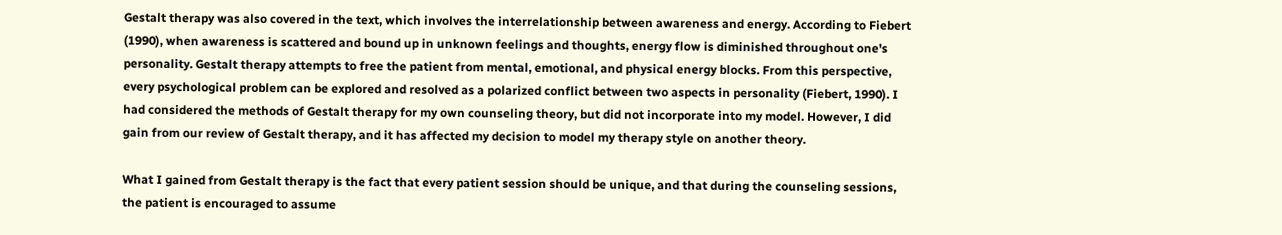Gestalt therapy was also covered in the text, which involves the interrelationship between awareness and energy. According to Fiebert (1990), when awareness is scattered and bound up in unknown feelings and thoughts, energy flow is diminished throughout one's personality. Gestalt therapy attempts to free the patient from mental, emotional, and physical energy blocks. From this perspective, every psychological problem can be explored and resolved as a polarized conflict between two aspects in personality (Fiebert, 1990). I had considered the methods of Gestalt therapy for my own counseling theory, but did not incorporate into my model. However, I did gain from our review of Gestalt therapy, and it has affected my decision to model my therapy style on another theory.

What I gained from Gestalt therapy is the fact that every patient session should be unique, and that during the counseling sessions, the patient is encouraged to assume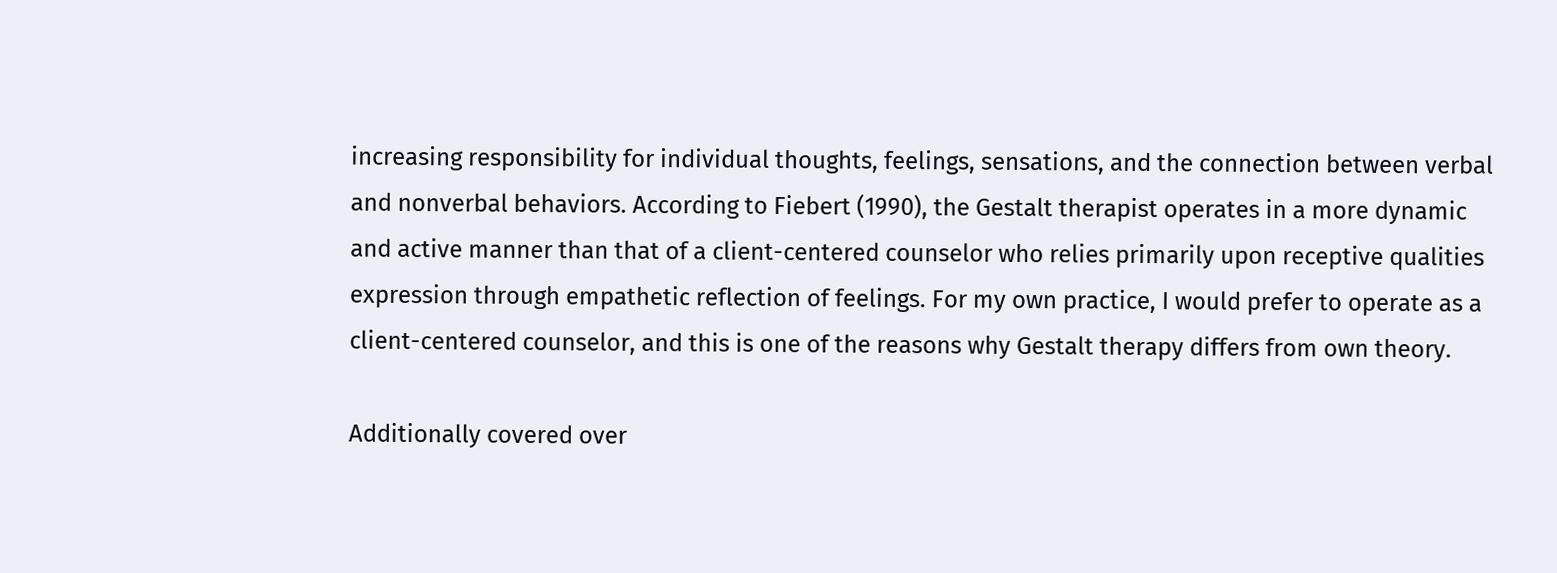increasing responsibility for individual thoughts, feelings, sensations, and the connection between verbal and nonverbal behaviors. According to Fiebert (1990), the Gestalt therapist operates in a more dynamic and active manner than that of a client-centered counselor who relies primarily upon receptive qualities expression through empathetic reflection of feelings. For my own practice, I would prefer to operate as a client-centered counselor, and this is one of the reasons why Gestalt therapy differs from own theory.

Additionally covered over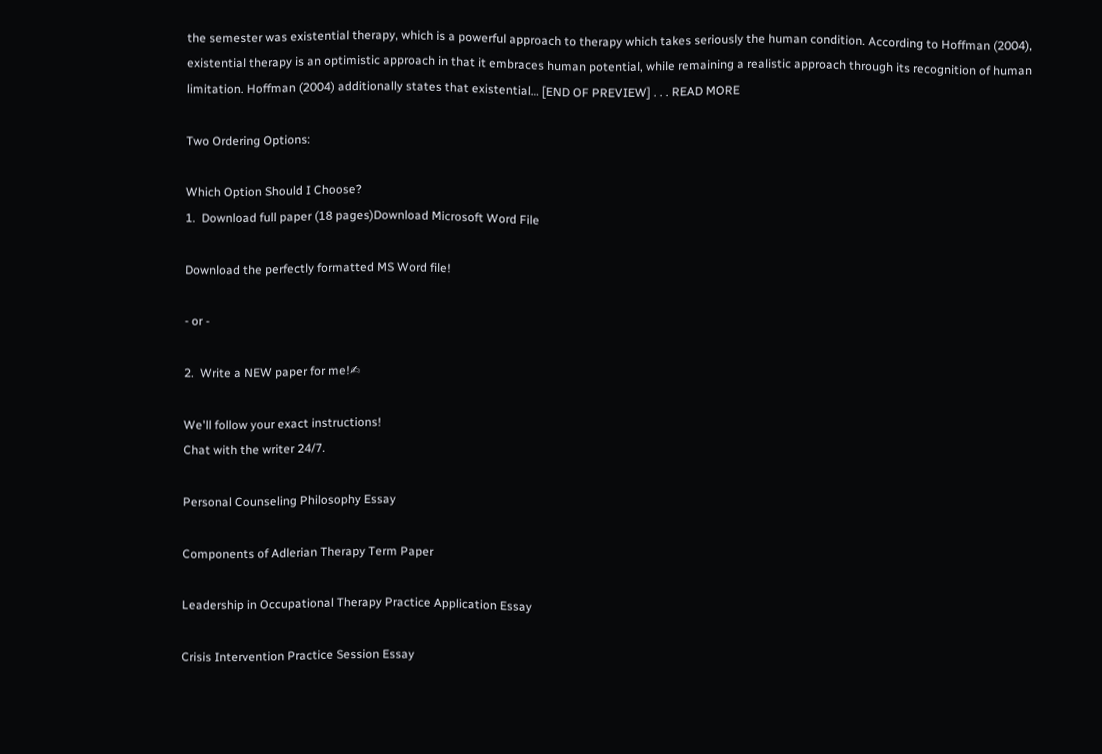the semester was existential therapy, which is a powerful approach to therapy which takes seriously the human condition. According to Hoffman (2004), existential therapy is an optimistic approach in that it embraces human potential, while remaining a realistic approach through its recognition of human limitation. Hoffman (2004) additionally states that existential… [END OF PREVIEW] . . . READ MORE

Two Ordering Options:

Which Option Should I Choose?
1.  Download full paper (18 pages)Download Microsoft Word File

Download the perfectly formatted MS Word file!

- or -

2.  Write a NEW paper for me!✍

We'll follow your exact instructions!
Chat with the writer 24/7.

Personal Counseling Philosophy Essay

Components of Adlerian Therapy Term Paper

Leadership in Occupational Therapy Practice Application Essay

Crisis Intervention Practice Session Essay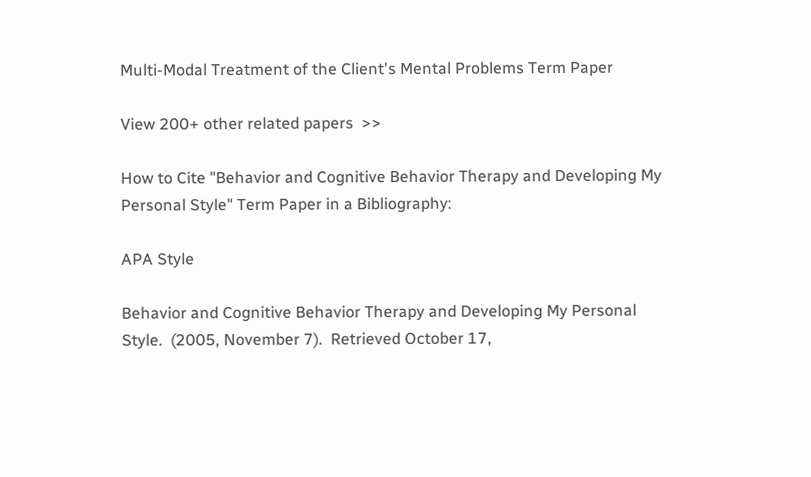Multi-Modal Treatment of the Client's Mental Problems Term Paper

View 200+ other related papers  >>

How to Cite "Behavior and Cognitive Behavior Therapy and Developing My Personal Style" Term Paper in a Bibliography:

APA Style

Behavior and Cognitive Behavior Therapy and Developing My Personal Style.  (2005, November 7).  Retrieved October 17,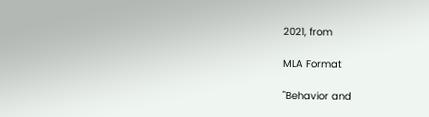2021, from

MLA Format

"Behavior and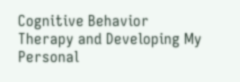Cognitive Behavior Therapy and Developing My Personal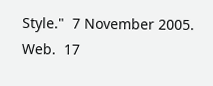Style."  7 November 2005.  Web.  17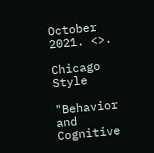October 2021. <>.

Chicago Style

"Behavior and Cognitive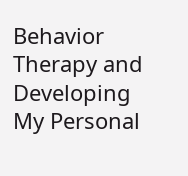Behavior Therapy and Developing My Personal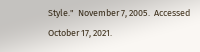Style."  November 7, 2005.  Accessed October 17, 2021.